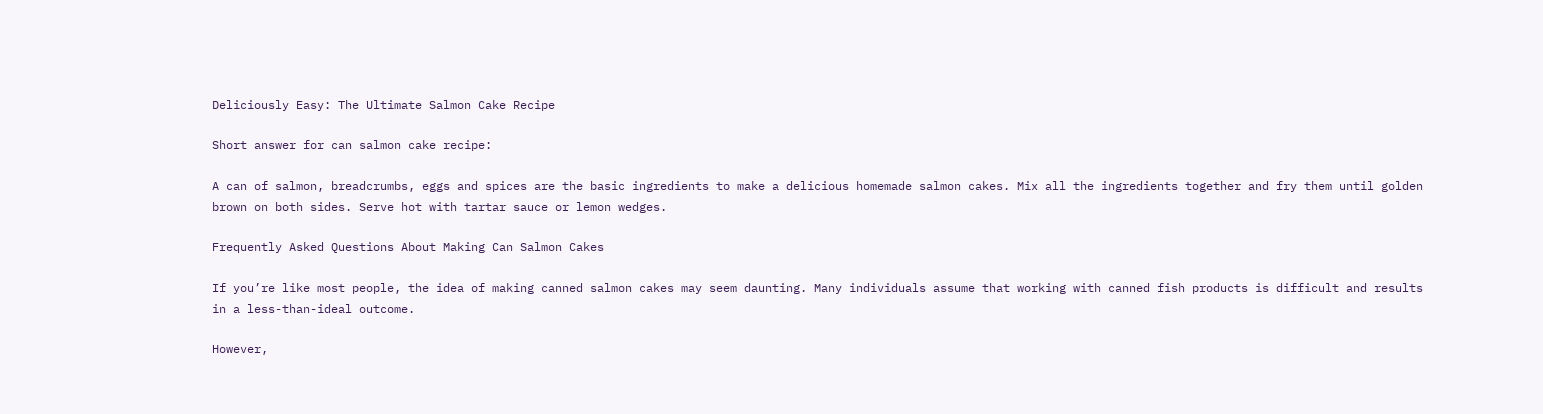Deliciously Easy: The Ultimate Salmon Cake Recipe

Short answer for can salmon cake recipe:

A can of salmon, breadcrumbs, eggs and spices are the basic ingredients to make a delicious homemade salmon cakes. Mix all the ingredients together and fry them until golden brown on both sides. Serve hot with tartar sauce or lemon wedges.

Frequently Asked Questions About Making Can Salmon Cakes

If you’re like most people, the idea of making canned salmon cakes may seem daunting. Many individuals assume that working with canned fish products is difficult and results in a less-than-ideal outcome.

However,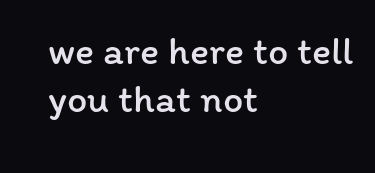we are here to tell you that not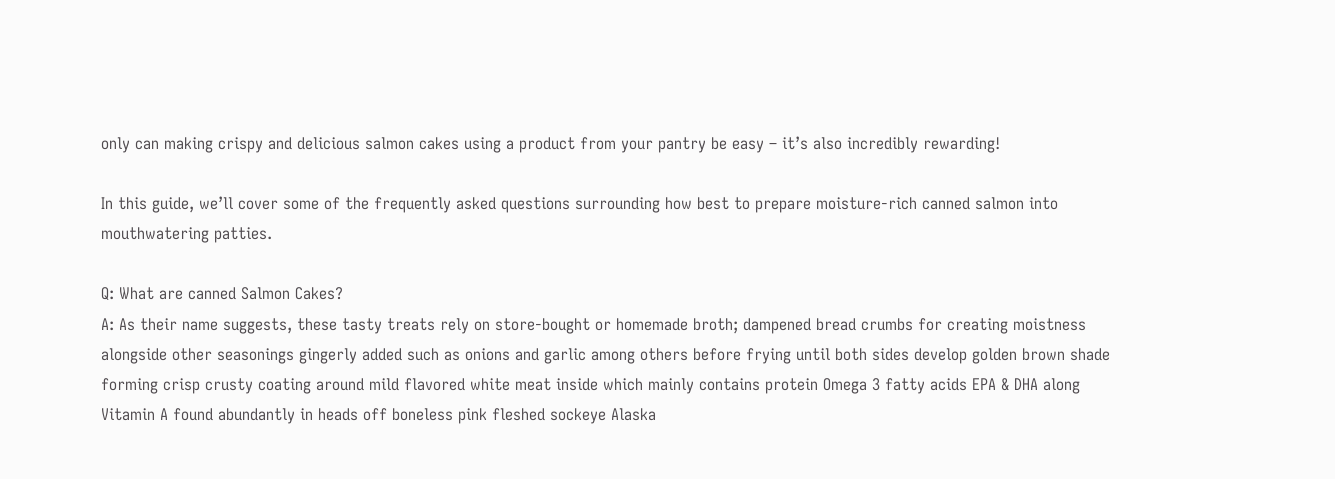only can making crispy and delicious salmon cakes using a product from your pantry be easy – it’s also incredibly rewarding!

In this guide, we’ll cover some of the frequently asked questions surrounding how best to prepare moisture-rich canned salmon into mouthwatering patties.

Q: What are canned Salmon Cakes?
A: As their name suggests, these tasty treats rely on store-bought or homemade broth; dampened bread crumbs for creating moistness alongside other seasonings gingerly added such as onions and garlic among others before frying until both sides develop golden brown shade forming crisp crusty coating around mild flavored white meat inside which mainly contains protein Omega 3 fatty acids EPA & DHA along Vitamin A found abundantly in heads off boneless pink fleshed sockeye Alaska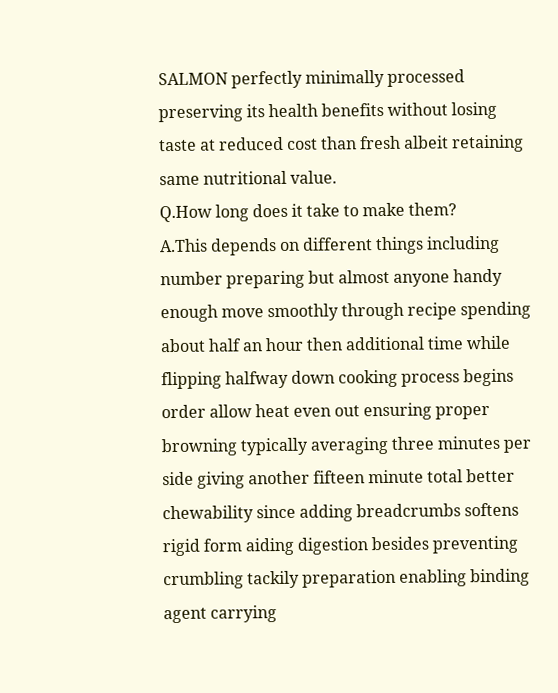SALMON perfectly minimally processed preserving its health benefits without losing taste at reduced cost than fresh albeit retaining same nutritional value.
Q.How long does it take to make them?
A.This depends on different things including number preparing but almost anyone handy enough move smoothly through recipe spending about half an hour then additional time while flipping halfway down cooking process begins order allow heat even out ensuring proper browning typically averaging three minutes per side giving another fifteen minute total better chewability since adding breadcrumbs softens rigid form aiding digestion besides preventing crumbling tackily preparation enabling binding agent carrying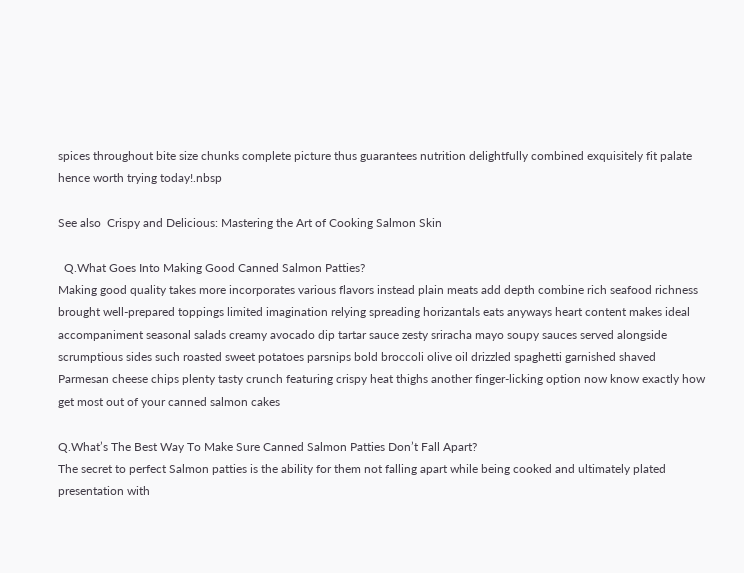spices throughout bite size chunks complete picture thus guarantees nutrition delightfully combined exquisitely fit palate hence worth trying today!.nbsp

See also  Crispy and Delicious: Mastering the Art of Cooking Salmon Skin

  Q.What Goes Into Making Good Canned Salmon Patties?
Making good quality takes more incorporates various flavors instead plain meats add depth combine rich seafood richness brought well-prepared toppings limited imagination relying spreading horizantals eats anyways heart content makes ideal accompaniment seasonal salads creamy avocado dip tartar sauce zesty sriracha mayo soupy sauces served alongside scrumptious sides such roasted sweet potatoes parsnips bold broccoli olive oil drizzled spaghetti garnished shaved Parmesan cheese chips plenty tasty crunch featuring crispy heat thighs another finger-licking option now know exactly how get most out of your canned salmon cakes

Q.What’s The Best Way To Make Sure Canned Salmon Patties Don’t Fall Apart?
The secret to perfect Salmon patties is the ability for them not falling apart while being cooked and ultimately plated presentation with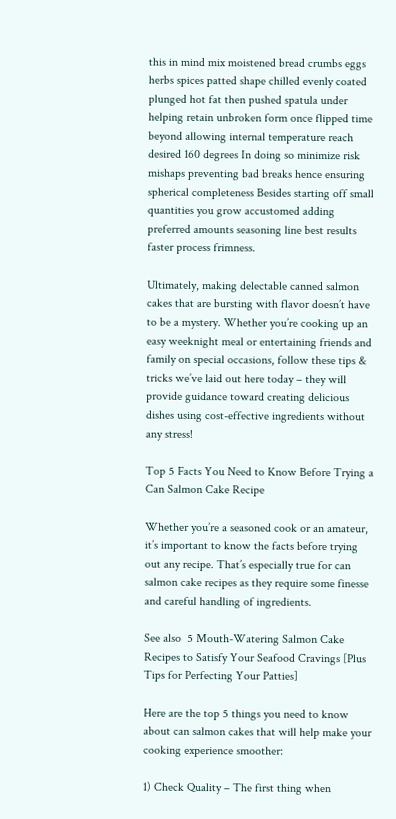this in mind mix moistened bread crumbs eggs herbs spices patted shape chilled evenly coated plunged hot fat then pushed spatula under helping retain unbroken form once flipped time beyond allowing internal temperature reach desired 160 degrees In doing so minimize risk mishaps preventing bad breaks hence ensuring spherical completeness Besides starting off small quantities you grow accustomed adding preferred amounts seasoning line best results faster process frimness.

Ultimately, making delectable canned salmon cakes that are bursting with flavor doesn’t have to be a mystery. Whether you’re cooking up an easy weeknight meal or entertaining friends and family on special occasions, follow these tips & tricks we’ve laid out here today – they will provide guidance toward creating delicious dishes using cost-effective ingredients without any stress!

Top 5 Facts You Need to Know Before Trying a Can Salmon Cake Recipe

Whether you’re a seasoned cook or an amateur, it’s important to know the facts before trying out any recipe. That’s especially true for can salmon cake recipes as they require some finesse and careful handling of ingredients.

See also  5 Mouth-Watering Salmon Cake Recipes to Satisfy Your Seafood Cravings [Plus Tips for Perfecting Your Patties]

Here are the top 5 things you need to know about can salmon cakes that will help make your cooking experience smoother:

1) Check Quality – The first thing when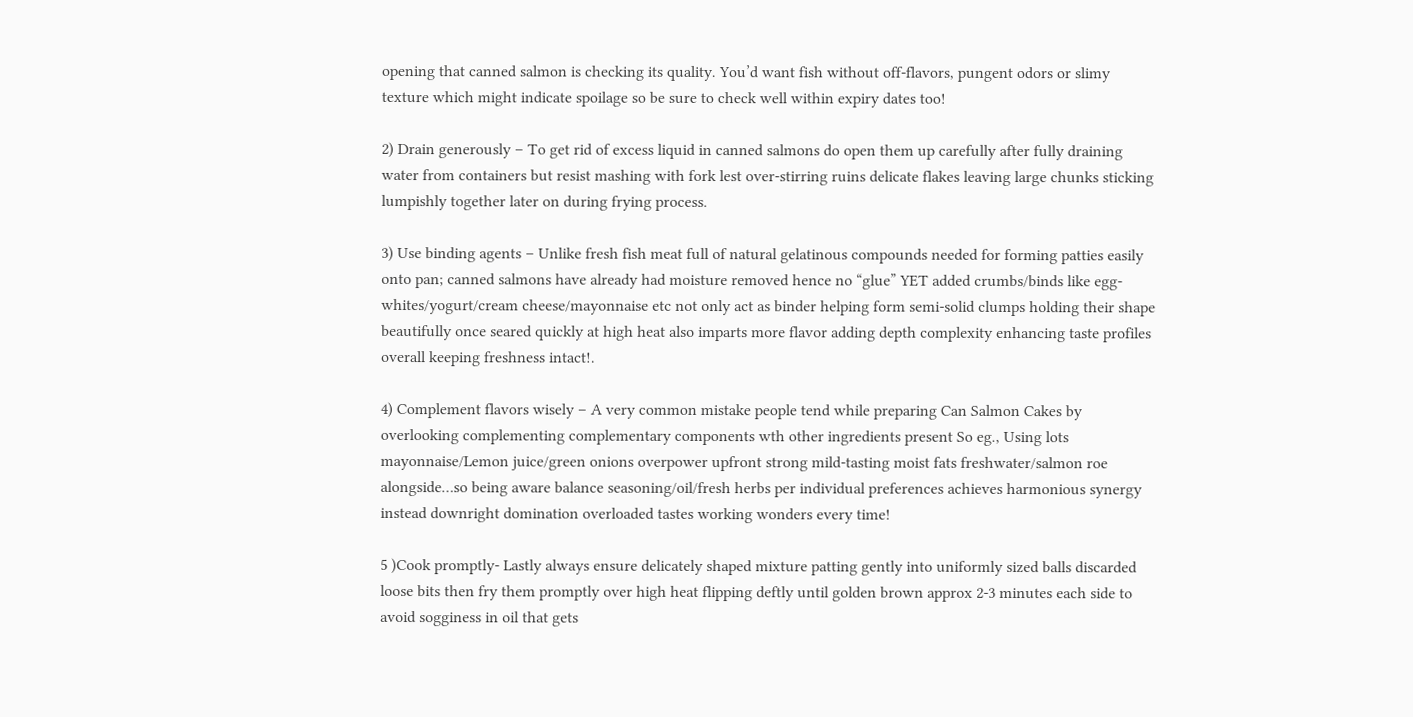opening that canned salmon is checking its quality. You’d want fish without off-flavors, pungent odors or slimy texture which might indicate spoilage so be sure to check well within expiry dates too!

2) Drain generously – To get rid of excess liquid in canned salmons do open them up carefully after fully draining water from containers but resist mashing with fork lest over-stirring ruins delicate flakes leaving large chunks sticking lumpishly together later on during frying process.

3) Use binding agents – Unlike fresh fish meat full of natural gelatinous compounds needed for forming patties easily onto pan; canned salmons have already had moisture removed hence no “glue” YET added crumbs/binds like egg-whites/yogurt/cream cheese/mayonnaise etc not only act as binder helping form semi-solid clumps holding their shape beautifully once seared quickly at high heat also imparts more flavor adding depth complexity enhancing taste profiles overall keeping freshness intact!.

4) Complement flavors wisely – A very common mistake people tend while preparing Can Salmon Cakes by overlooking complementing complementary components wth other ingredients present So eg., Using lots mayonnaise/Lemon juice/green onions overpower upfront strong mild-tasting moist fats freshwater/salmon roe alongside…so being aware balance seasoning/oil/fresh herbs per individual preferences achieves harmonious synergy instead downright domination overloaded tastes working wonders every time!

5 )Cook promptly- Lastly always ensure delicately shaped mixture patting gently into uniformly sized balls discarded loose bits then fry them promptly over high heat flipping deftly until golden brown approx 2-3 minutes each side to avoid sogginess in oil that gets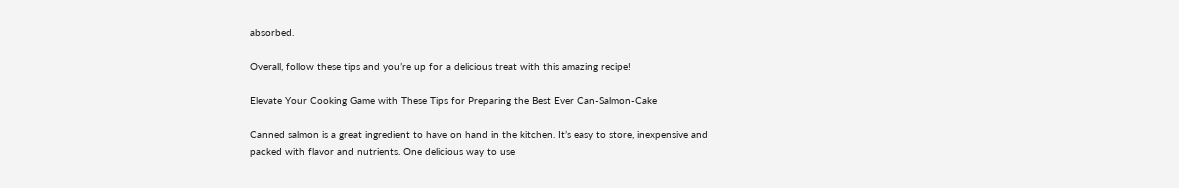absorbed.

Overall, follow these tips and you’re up for a delicious treat with this amazing recipe!

Elevate Your Cooking Game with These Tips for Preparing the Best Ever Can-Salmon-Cake

Canned salmon is a great ingredient to have on hand in the kitchen. It’s easy to store, inexpensive and packed with flavor and nutrients. One delicious way to use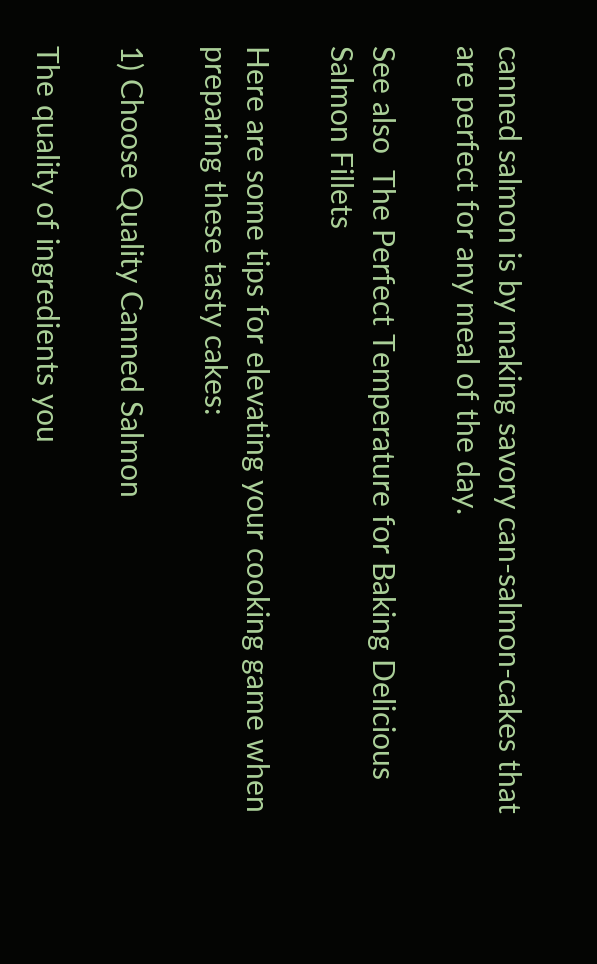canned salmon is by making savory can-salmon-cakes that are perfect for any meal of the day.

See also  The Perfect Temperature for Baking Delicious Salmon Fillets

Here are some tips for elevating your cooking game when preparing these tasty cakes:

1) Choose Quality Canned Salmon

The quality of ingredients you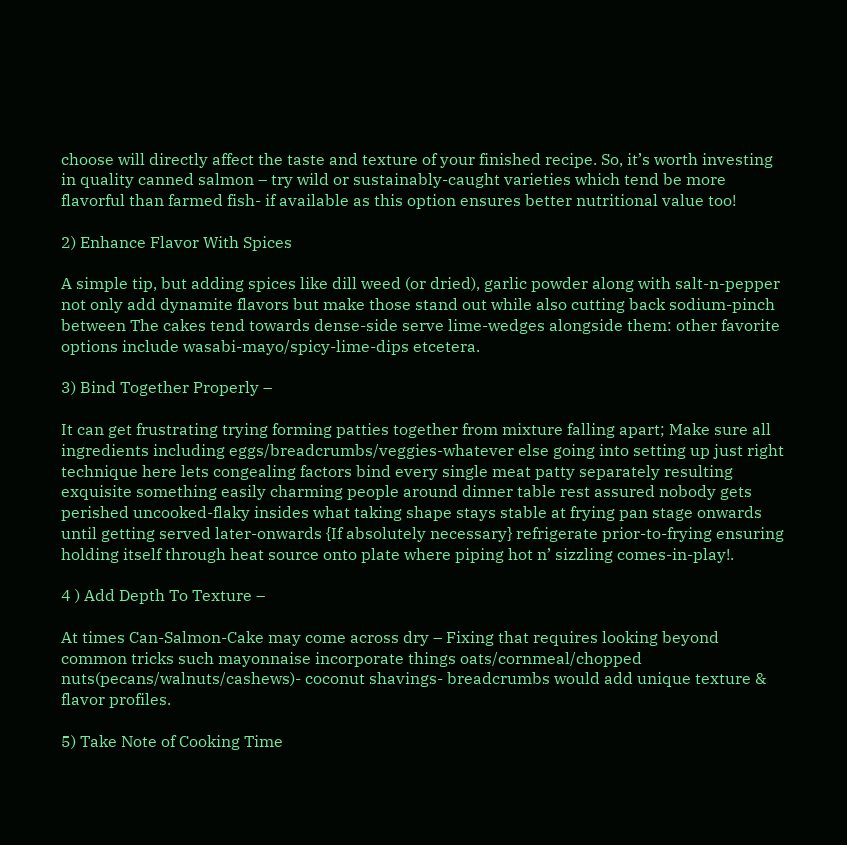choose will directly affect the taste and texture of your finished recipe. So, it’s worth investing in quality canned salmon – try wild or sustainably-caught varieties which tend be more flavorful than farmed fish- if available as this option ensures better nutritional value too!

2) Enhance Flavor With Spices

A simple tip, but adding spices like dill weed (or dried), garlic powder along with salt-n-pepper not only add dynamite flavors but make those stand out while also cutting back sodium-pinch between The cakes tend towards dense-side serve lime-wedges alongside them: other favorite options include wasabi-mayo/spicy-lime-dips etcetera.

3) Bind Together Properly –

It can get frustrating trying forming patties together from mixture falling apart; Make sure all ingredients including eggs/breadcrumbs/veggies-whatever else going into setting up just right technique here lets congealing factors bind every single meat patty separately resulting exquisite something easily charming people around dinner table rest assured nobody gets perished uncooked-flaky insides what taking shape stays stable at frying pan stage onwards until getting served later-onwards {If absolutely necessary} refrigerate prior-to-frying ensuring holding itself through heat source onto plate where piping hot n’ sizzling comes-in-play!.

4 ) Add Depth To Texture –

At times Can-Salmon-Cake may come across dry – Fixing that requires looking beyond common tricks such mayonnaise incorporate things oats/cornmeal/chopped nuts(pecans/walnuts/cashews)- coconut shavings- breadcrumbs would add unique texture & flavor profiles.

5) Take Note of Cooking Time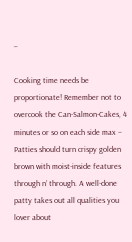–

Cooking time needs be proportionate! Remember not to overcook the Can-Salmon-Cakes, 4 minutes or so on each side max – Patties should turn crispy golden brown with moist-inside features through n’ through. A well-done patty takes out all qualities you lover about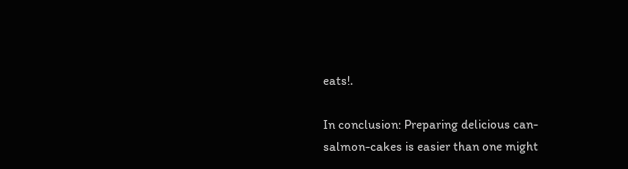eats!.

In conclusion: Preparing delicious can-salmon-cakes is easier than one might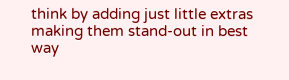think by adding just little extras making them stand-out in best way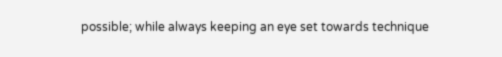possible; while always keeping an eye set towards technique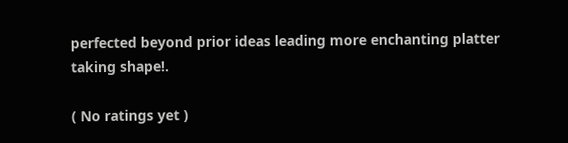perfected beyond prior ideas leading more enchanting platter taking shape!.

( No ratings yet )